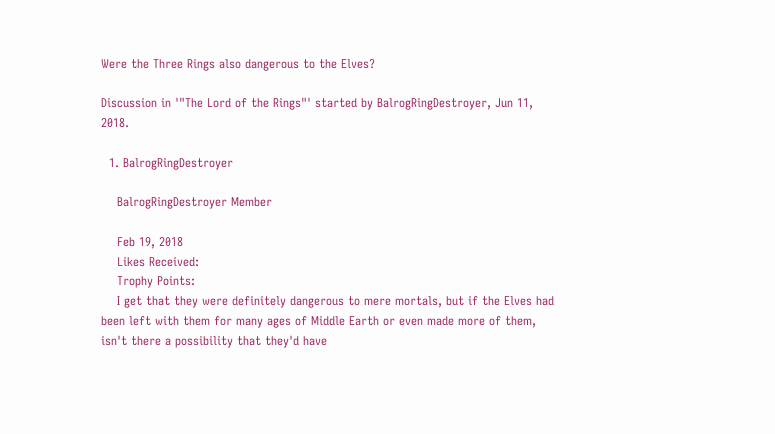Were the Three Rings also dangerous to the Elves?

Discussion in '"The Lord of the Rings"' started by BalrogRingDestroyer, Jun 11, 2018.

  1. BalrogRingDestroyer

    BalrogRingDestroyer Member

    Feb 19, 2018
    Likes Received:
    Trophy Points:
    I get that they were definitely dangerous to mere mortals, but if the Elves had been left with them for many ages of Middle Earth or even made more of them, isn't there a possibility that they'd have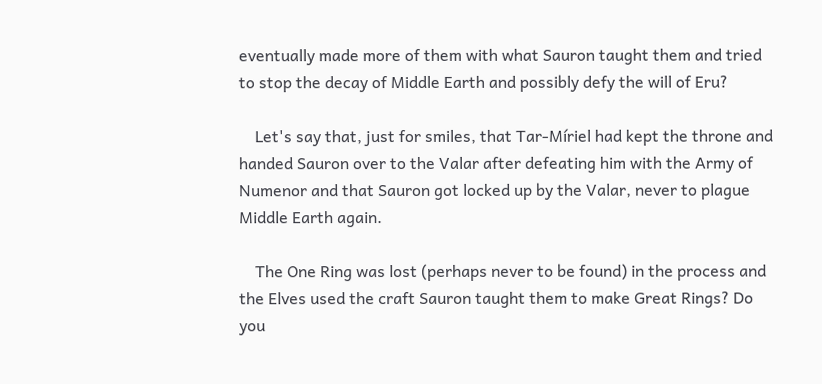eventually made more of them with what Sauron taught them and tried to stop the decay of Middle Earth and possibly defy the will of Eru?

    Let's say that, just for smiles, that Tar-Míriel had kept the throne and handed Sauron over to the Valar after defeating him with the Army of Numenor and that Sauron got locked up by the Valar, never to plague Middle Earth again.

    The One Ring was lost (perhaps never to be found) in the process and the Elves used the craft Sauron taught them to make Great Rings? Do you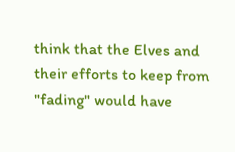think that the Elves and their efforts to keep from "fading" would have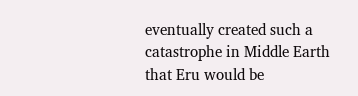eventually created such a catastrophe in Middle Earth that Eru would be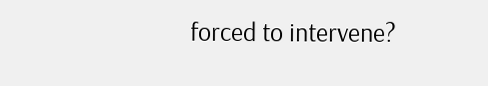forced to intervene?